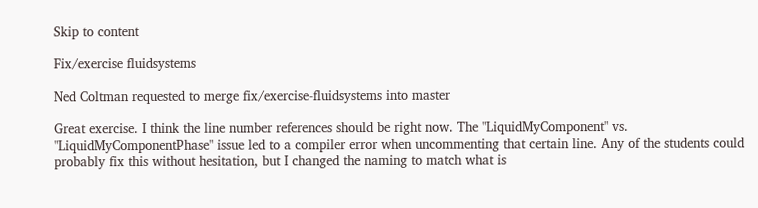Skip to content

Fix/exercise fluidsystems

Ned Coltman requested to merge fix/exercise-fluidsystems into master

Great exercise. I think the line number references should be right now. The "LiquidMyComponent" vs. "LiquidMyComponentPhase" issue led to a compiler error when uncommenting that certain line. Any of the students could probably fix this without hesitation, but I changed the naming to match what is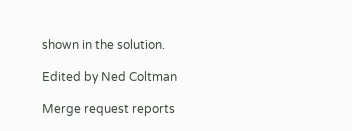shown in the solution.

Edited by Ned Coltman

Merge request reports